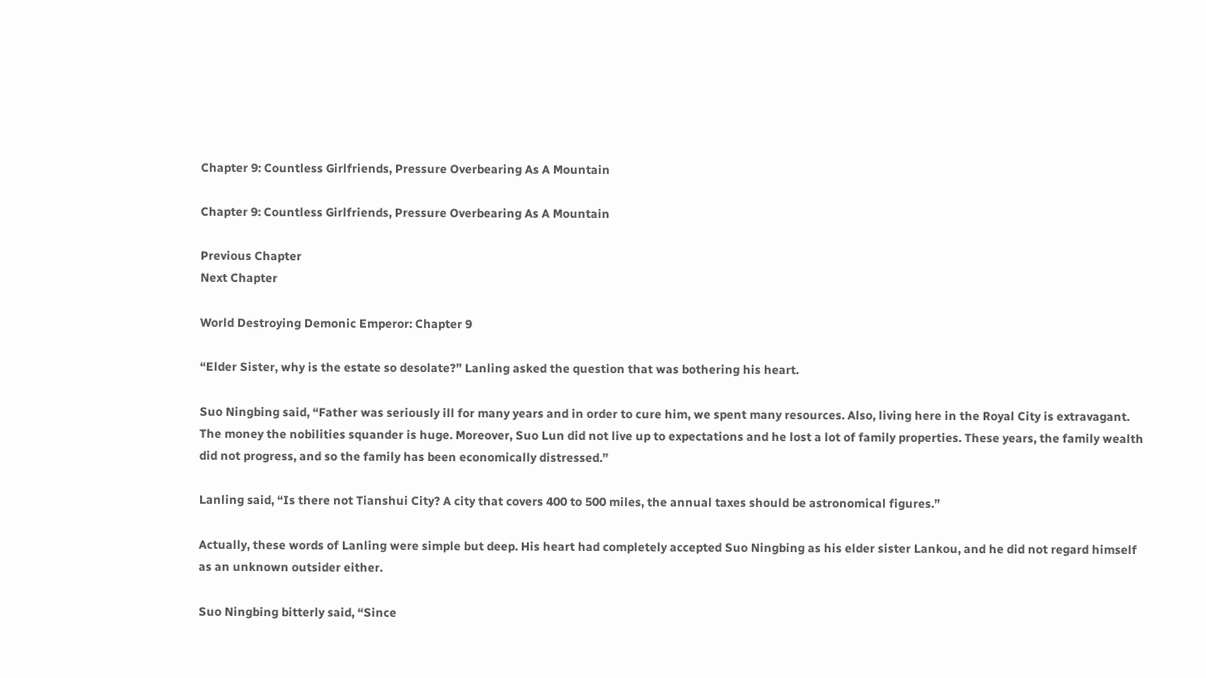Chapter 9: Countless Girlfriends, Pressure Overbearing As A Mountain

Chapter 9: Countless Girlfriends, Pressure Overbearing As A Mountain

Previous Chapter
Next Chapter

World Destroying Demonic Emperor: Chapter 9

“Elder Sister, why is the estate so desolate?” Lanling asked the question that was bothering his heart.

Suo Ningbing said, “Father was seriously ill for many years and in order to cure him, we spent many resources. Also, living here in the Royal City is extravagant. The money the nobilities squander is huge. Moreover, Suo Lun did not live up to expectations and he lost a lot of family properties. These years, the family wealth did not progress, and so the family has been economically distressed.”

Lanling said, “Is there not Tianshui City? A city that covers 400 to 500 miles, the annual taxes should be astronomical figures.”

Actually, these words of Lanling were simple but deep. His heart had completely accepted Suo Ningbing as his elder sister Lankou, and he did not regard himself as an unknown outsider either.

Suo Ningbing bitterly said, “Since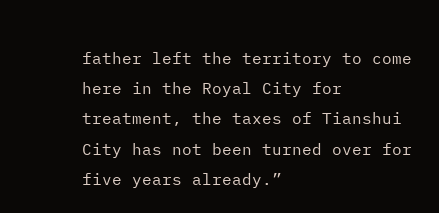father left the territory to come here in the Royal City for treatment, the taxes of Tianshui City has not been turned over for five years already.”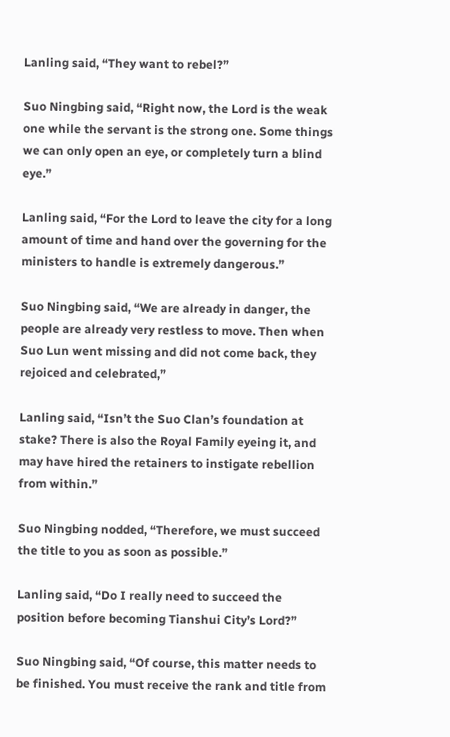Lanling said, “They want to rebel?”

Suo Ningbing said, “Right now, the Lord is the weak one while the servant is the strong one. Some things we can only open an eye, or completely turn a blind eye.”

Lanling said, “For the Lord to leave the city for a long amount of time and hand over the governing for the ministers to handle is extremely dangerous.”

Suo Ningbing said, “We are already in danger, the people are already very restless to move. Then when Suo Lun went missing and did not come back, they rejoiced and celebrated,”

Lanling said, “Isn’t the Suo Clan’s foundation at stake? There is also the Royal Family eyeing it, and may have hired the retainers to instigate rebellion from within.”

Suo Ningbing nodded, “Therefore, we must succeed the title to you as soon as possible.”

Lanling said, “Do I really need to succeed the position before becoming Tianshui City’s Lord?”

Suo Ningbing said, “Of course, this matter needs to be finished. You must receive the rank and title from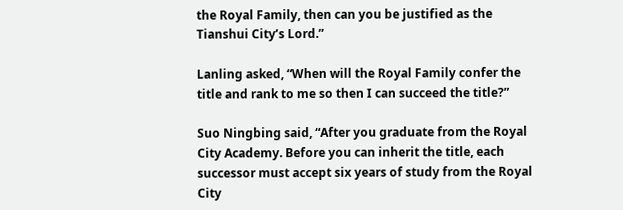the Royal Family, then can you be justified as the Tianshui City’s Lord.”

Lanling asked, “When will the Royal Family confer the title and rank to me so then I can succeed the title?”

Suo Ningbing said, “After you graduate from the Royal City Academy. Before you can inherit the title, each successor must accept six years of study from the Royal City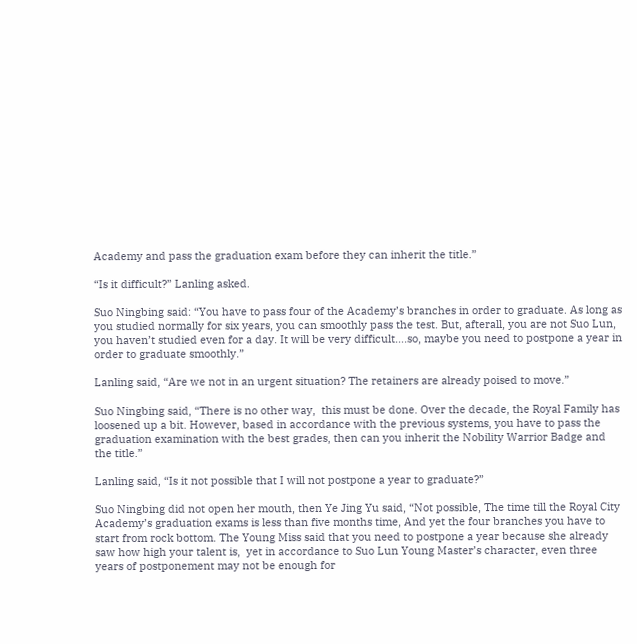Academy and pass the graduation exam before they can inherit the title.”

“Is it difficult?” Lanling asked.

Suo Ningbing said: “You have to pass four of the Academy’s branches in order to graduate. As long as you studied normally for six years, you can smoothly pass the test. But, afterall, you are not Suo Lun, you haven’t studied even for a day. It will be very difficult….so, maybe you need to postpone a year in order to graduate smoothly.”

Lanling said, “Are we not in an urgent situation? The retainers are already poised to move.”

Suo Ningbing said, “There is no other way,  this must be done. Over the decade, the Royal Family has loosened up a bit. However, based in accordance with the previous systems, you have to pass the graduation examination with the best grades, then can you inherit the Nobility Warrior Badge and  the title.”

Lanling said, “Is it not possible that I will not postpone a year to graduate?”

Suo Ningbing did not open her mouth, then Ye Jing Yu said, “Not possible, The time till the Royal City Academy’s graduation exams is less than five months time, And yet the four branches you have to start from rock bottom. The Young Miss said that you need to postpone a year because she already saw how high your talent is,  yet in accordance to Suo Lun Young Master’s character, even three years of postponement may not be enough for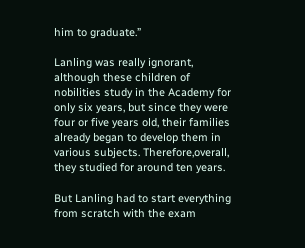him to graduate.”

Lanling was really ignorant, although these children of nobilities study in the Academy for only six years, but since they were four or five years old, their families already began to develop them in various subjects. Therefore,overall, they studied for around ten years.

But Lanling had to start everything from scratch with the exam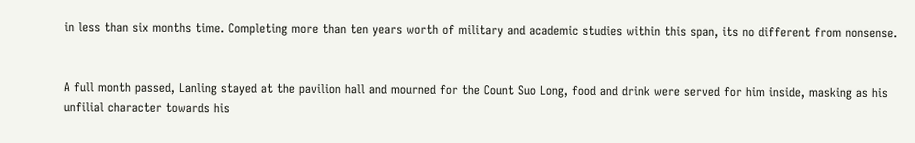in less than six months time. Completing more than ten years worth of military and academic studies within this span, its no different from nonsense.


A full month passed, Lanling stayed at the pavilion hall and mourned for the Count Suo Long, food and drink were served for him inside, masking as his unfilial character towards his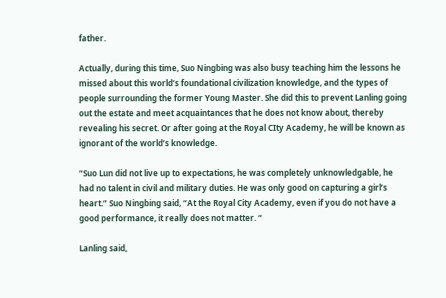father.

Actually, during this time, Suo Ningbing was also busy teaching him the lessons he missed about this world’s foundational civilization knowledge, and the types of people surrounding the former Young Master. She did this to prevent Lanling going out the estate and meet acquaintances that he does not know about, thereby revealing his secret. Or after going at the Royal CIty Academy, he will be known as ignorant of the world’s knowledge.

“Suo Lun did not live up to expectations, he was completely unknowledgable, he had no talent in civil and military duties. He was only good on capturing a girl’s heart.” Suo Ningbing said, “At the Royal City Academy, even if you do not have a good performance, it really does not matter. “

Lanling said,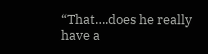“That….does he really have a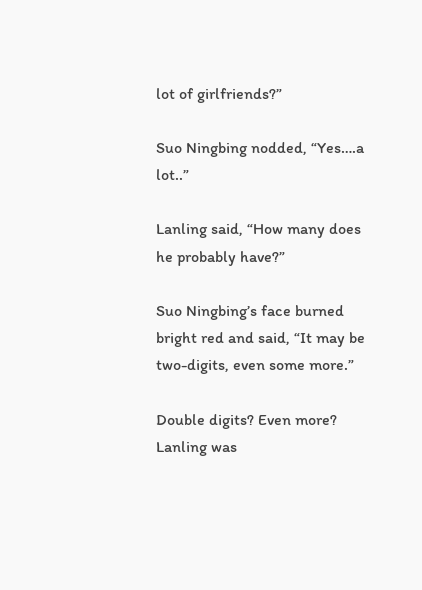lot of girlfriends?”

Suo Ningbing nodded, “Yes….a lot..”

Lanling said, “How many does he probably have?”

Suo Ningbing’s face burned bright red and said, “It may be two-digits, even some more.”

Double digits? Even more? Lanling was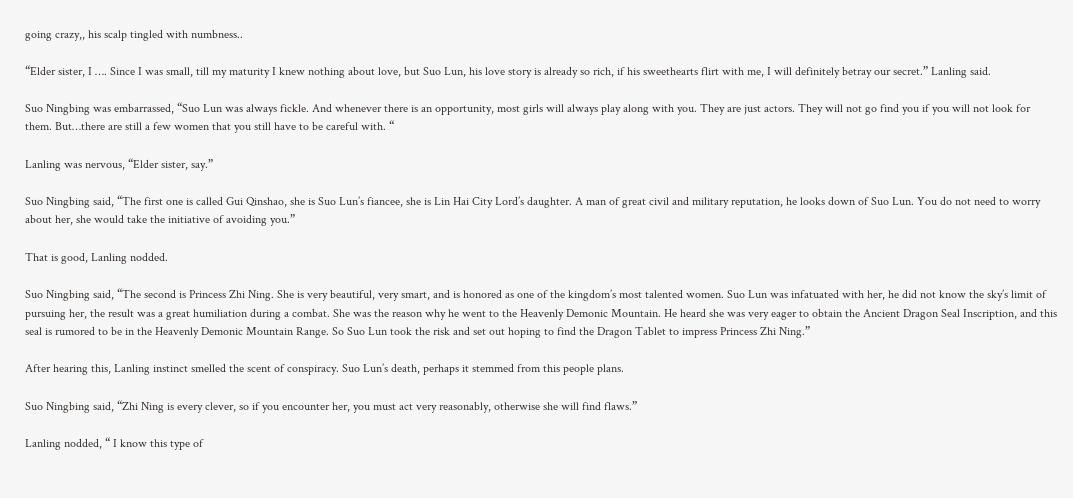going crazy,, his scalp tingled with numbness..

“Elder sister, I …. Since I was small, till my maturity I knew nothing about love, but Suo Lun, his love story is already so rich, if his sweethearts flirt with me, I will definitely betray our secret.” Lanling said.

Suo Ningbing was embarrassed, “Suo Lun was always fickle. And whenever there is an opportunity, most girls will always play along with you. They are just actors. They will not go find you if you will not look for them. But…there are still a few women that you still have to be careful with. “

Lanling was nervous, “Elder sister, say.”

Suo Ningbing said, “The first one is called Gui Qinshao, she is Suo Lun’s fiancee, she is Lin Hai City Lord’s daughter. A man of great civil and military reputation, he looks down of Suo Lun. You do not need to worry about her, she would take the initiative of avoiding you.”

That is good, Lanling nodded.

Suo Ningbing said, “The second is Princess Zhi Ning. She is very beautiful, very smart, and is honored as one of the kingdom’s most talented women. Suo Lun was infatuated with her, he did not know the sky’s limit of pursuing her, the result was a great humiliation during a combat. She was the reason why he went to the Heavenly Demonic Mountain. He heard she was very eager to obtain the Ancient Dragon Seal Inscription, and this seal is rumored to be in the Heavenly Demonic Mountain Range. So Suo Lun took the risk and set out hoping to find the Dragon Tablet to impress Princess Zhi Ning.”

After hearing this, Lanling instinct smelled the scent of conspiracy. Suo Lun’s death, perhaps it stemmed from this people plans.

Suo Ningbing said, “Zhi Ning is every clever, so if you encounter her, you must act very reasonably, otherwise she will find flaws.”

Lanling nodded, “ I know this type of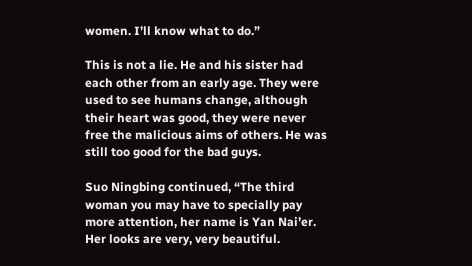women. I’ll know what to do.”

This is not a lie. He and his sister had each other from an early age. They were used to see humans change, although their heart was good, they were never free the malicious aims of others. He was still too good for the bad guys.

Suo Ningbing continued, “The third woman you may have to specially pay more attention, her name is Yan Nai’er. Her looks are very, very beautiful.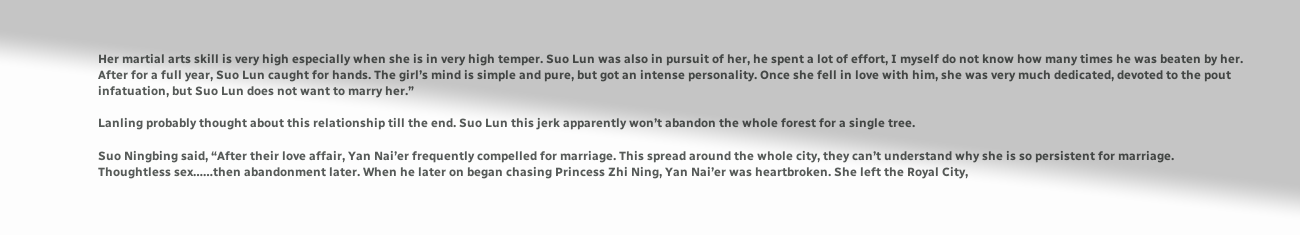Her martial arts skill is very high especially when she is in very high temper. Suo Lun was also in pursuit of her, he spent a lot of effort, I myself do not know how many times he was beaten by her. After for a full year, Suo Lun caught for hands. The girl’s mind is simple and pure, but got an intense personality. Once she fell in love with him, she was very much dedicated, devoted to the pout infatuation, but Suo Lun does not want to marry her.”

Lanling probably thought about this relationship till the end. Suo Lun this jerk apparently won’t abandon the whole forest for a single tree.

Suo Ningbing said, “After their love affair, Yan Nai’er frequently compelled for marriage. This spread around the whole city, they can’t understand why she is so persistent for marriage. Thoughtless sex……then abandonment later. When he later on began chasing Princess Zhi Ning, Yan Nai’er was heartbroken. She left the Royal City,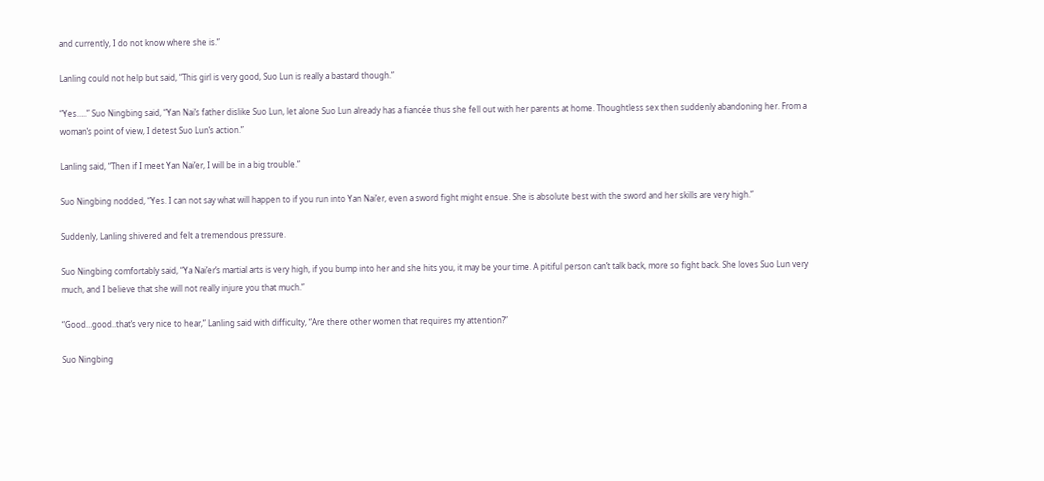and currently, I do not know where she is.”

Lanling could not help but said, “This girl is very good, Suo Lun is really a bastard though.”

“Yes…..” Suo Ningbing said, “Yan Nai’s father dislike Suo Lun, let alone Suo Lun already has a fiancée thus she fell out with her parents at home. Thoughtless sex then suddenly abandoning her. From a woman’s point of view, I detest Suo Lun’s action.”

Lanling said, “Then if I meet Yan Nai’er, I will be in a big trouble.”

Suo Ningbing nodded, “Yes. I can not say what will happen to if you run into Yan Nai’er, even a sword fight might ensue. She is absolute best with the sword and her skills are very high.”

Suddenly, Lanling shivered and felt a tremendous pressure.

Suo Ningbing comfortably said, “Ya Nai’er’s martial arts is very high, if you bump into her and she hits you, it may be your time. A pitiful person can’t talk back, more so fight back. She loves Suo Lun very much, and I believe that she will not really injure you that much.”

“Good…good..that’s very nice to hear,” Lanling said with difficulty, “Are there other women that requires my attention?”

Suo Ningbing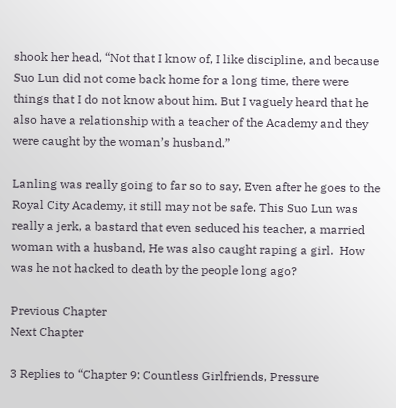shook her head, “Not that I know of, I like discipline, and because Suo Lun did not come back home for a long time, there were things that I do not know about him. But I vaguely heard that he also have a relationship with a teacher of the Academy and they were caught by the woman’s husband.”

Lanling was really going to far so to say, Even after he goes to the Royal City Academy, it still may not be safe. This Suo Lun was really a jerk, a bastard that even seduced his teacher, a married woman with a husband, He was also caught raping a girl.  How was he not hacked to death by the people long ago?

Previous Chapter
Next Chapter

3 Replies to “Chapter 9: Countless Girlfriends, Pressure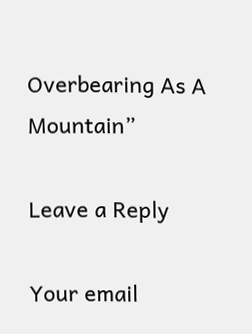Overbearing As A Mountain”

Leave a Reply

Your email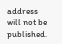address will not be published.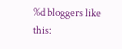%d bloggers like this: